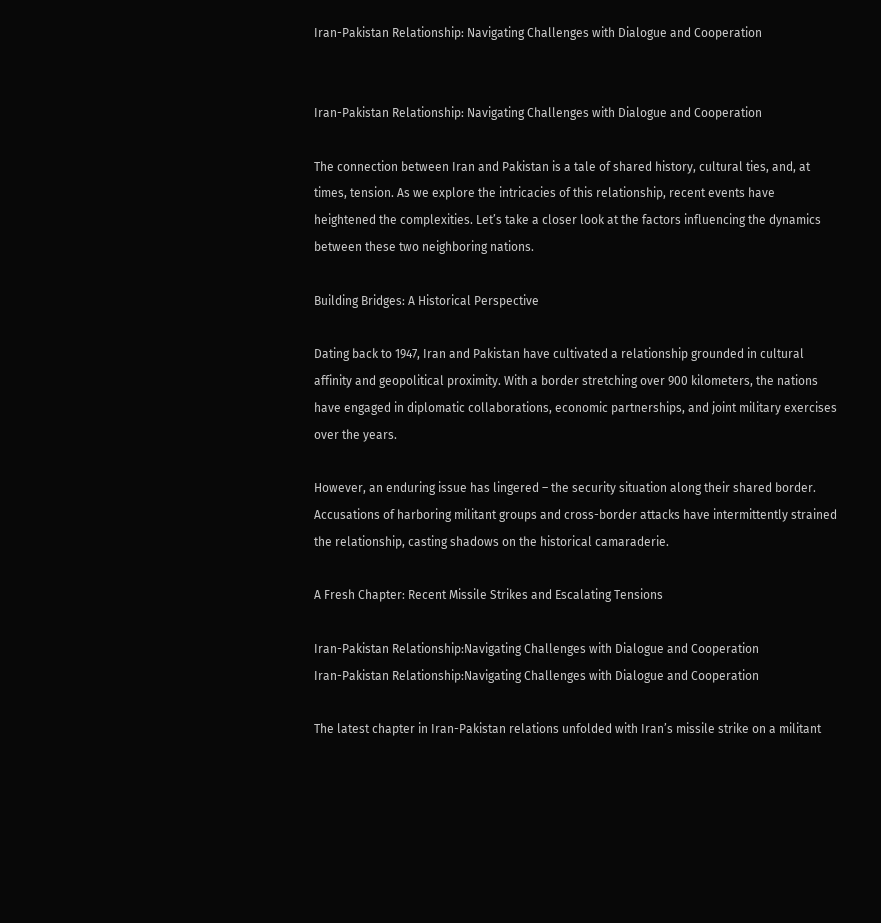Iran-Pakistan Relationship: Navigating Challenges with Dialogue and Cooperation


Iran-Pakistan Relationship: Navigating Challenges with Dialogue and Cooperation

The connection between Iran and Pakistan is a tale of shared history, cultural ties, and, at times, tension. As we explore the intricacies of this relationship, recent events have heightened the complexities. Let’s take a closer look at the factors influencing the dynamics between these two neighboring nations.

Building Bridges: A Historical Perspective

Dating back to 1947, Iran and Pakistan have cultivated a relationship grounded in cultural affinity and geopolitical proximity. With a border stretching over 900 kilometers, the nations have engaged in diplomatic collaborations, economic partnerships, and joint military exercises over the years.

However, an enduring issue has lingered – the security situation along their shared border. Accusations of harboring militant groups and cross-border attacks have intermittently strained the relationship, casting shadows on the historical camaraderie.

A Fresh Chapter: Recent Missile Strikes and Escalating Tensions

Iran-Pakistan Relationship:Navigating Challenges with Dialogue and Cooperation
Iran-Pakistan Relationship:Navigating Challenges with Dialogue and Cooperation

The latest chapter in Iran-Pakistan relations unfolded with Iran’s missile strike on a militant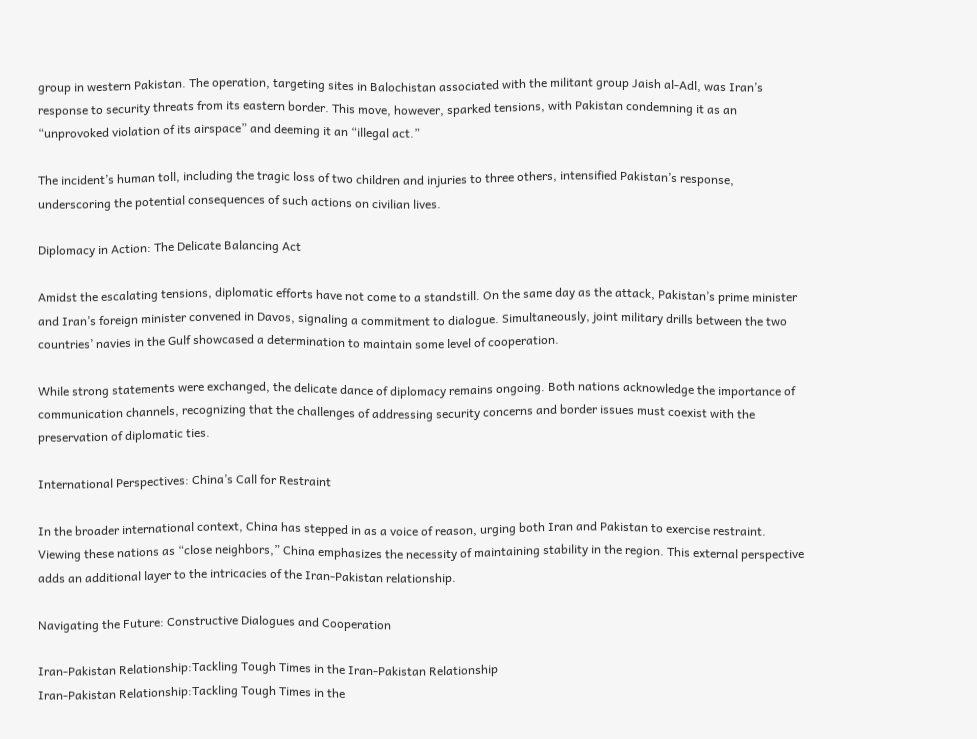group in western Pakistan. The operation, targeting sites in Balochistan associated with the militant group Jaish al-Adl, was Iran’s response to security threats from its eastern border. This move, however, sparked tensions, with Pakistan condemning it as an “unprovoked violation of its airspace” and deeming it an “illegal act.”

The incident’s human toll, including the tragic loss of two children and injuries to three others, intensified Pakistan’s response, underscoring the potential consequences of such actions on civilian lives.

Diplomacy in Action: The Delicate Balancing Act

Amidst the escalating tensions, diplomatic efforts have not come to a standstill. On the same day as the attack, Pakistan’s prime minister and Iran’s foreign minister convened in Davos, signaling a commitment to dialogue. Simultaneously, joint military drills between the two countries’ navies in the Gulf showcased a determination to maintain some level of cooperation.

While strong statements were exchanged, the delicate dance of diplomacy remains ongoing. Both nations acknowledge the importance of communication channels, recognizing that the challenges of addressing security concerns and border issues must coexist with the preservation of diplomatic ties.

International Perspectives: China’s Call for Restraint

In the broader international context, China has stepped in as a voice of reason, urging both Iran and Pakistan to exercise restraint. Viewing these nations as “close neighbors,” China emphasizes the necessity of maintaining stability in the region. This external perspective adds an additional layer to the intricacies of the Iran-Pakistan relationship.

Navigating the Future: Constructive Dialogues and Cooperation

Iran-Pakistan Relationship:Tackling Tough Times in the Iran-Pakistan Relationship
Iran-Pakistan Relationship:Tackling Tough Times in the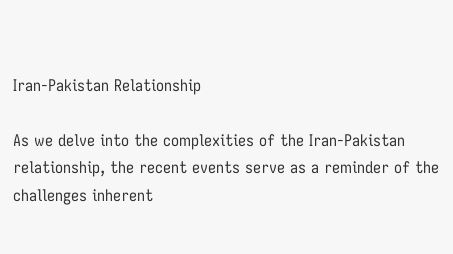Iran-Pakistan Relationship

As we delve into the complexities of the Iran-Pakistan relationship, the recent events serve as a reminder of the challenges inherent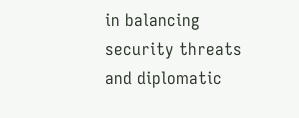in balancing security threats and diplomatic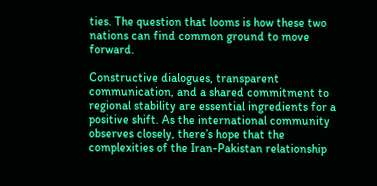ties. The question that looms is how these two nations can find common ground to move forward.

Constructive dialogues, transparent communication, and a shared commitment to regional stability are essential ingredients for a positive shift. As the international community observes closely, there’s hope that the complexities of the Iran-Pakistan relationship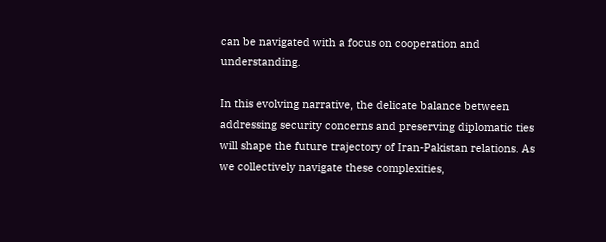can be navigated with a focus on cooperation and understanding.

In this evolving narrative, the delicate balance between addressing security concerns and preserving diplomatic ties will shape the future trajectory of Iran-Pakistan relations. As we collectively navigate these complexities,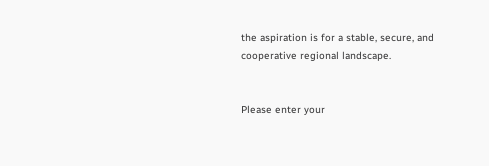the aspiration is for a stable, secure, and cooperative regional landscape.


Please enter your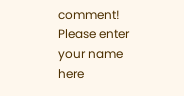comment!
Please enter your name here